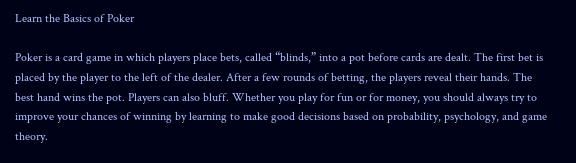Learn the Basics of Poker

Poker is a card game in which players place bets, called “blinds,” into a pot before cards are dealt. The first bet is placed by the player to the left of the dealer. After a few rounds of betting, the players reveal their hands. The best hand wins the pot. Players can also bluff. Whether you play for fun or for money, you should always try to improve your chances of winning by learning to make good decisions based on probability, psychology, and game theory.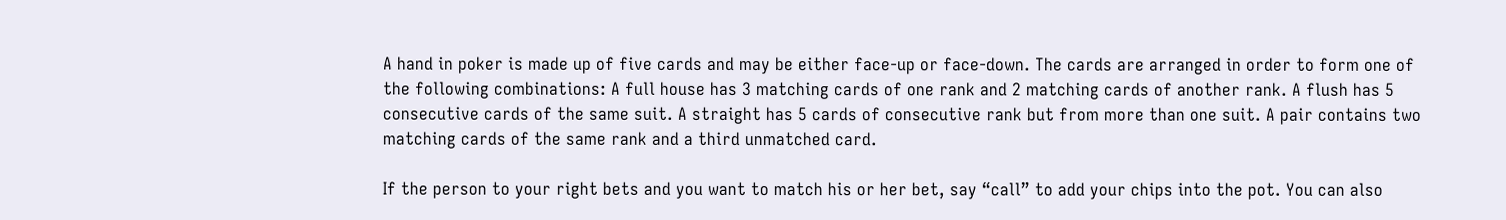A hand in poker is made up of five cards and may be either face-up or face-down. The cards are arranged in order to form one of the following combinations: A full house has 3 matching cards of one rank and 2 matching cards of another rank. A flush has 5 consecutive cards of the same suit. A straight has 5 cards of consecutive rank but from more than one suit. A pair contains two matching cards of the same rank and a third unmatched card.

If the person to your right bets and you want to match his or her bet, say “call” to add your chips into the pot. You can also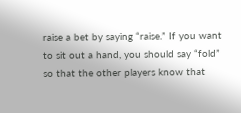raise a bet by saying “raise.” If you want to sit out a hand, you should say “fold” so that the other players know that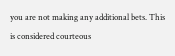you are not making any additional bets. This is considered courteous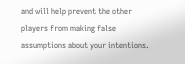and will help prevent the other players from making false assumptions about your intentions.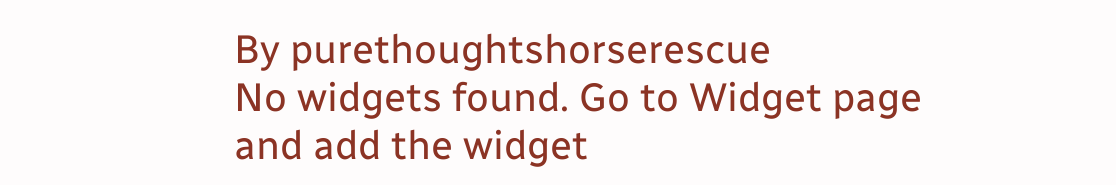By purethoughtshorserescue
No widgets found. Go to Widget page and add the widget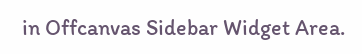in Offcanvas Sidebar Widget Area.